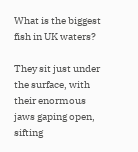What is the biggest fish in UK waters?

They sit just under the surface, with their enormous jaws gaping open, sifting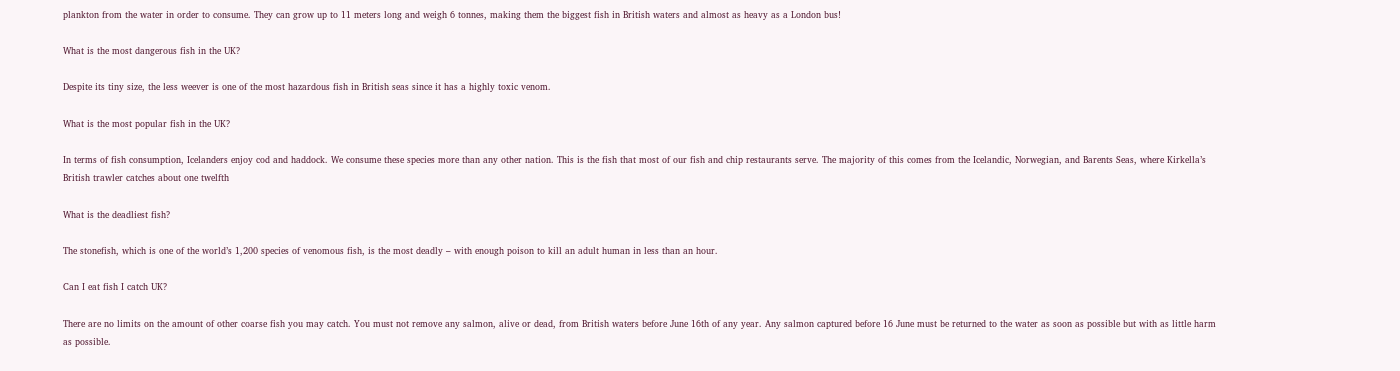plankton from the water in order to consume. They can grow up to 11 meters long and weigh 6 tonnes, making them the biggest fish in British waters and almost as heavy as a London bus!

What is the most dangerous fish in the UK?

Despite its tiny size, the less weever is one of the most hazardous fish in British seas since it has a highly toxic venom.

What is the most popular fish in the UK?

In terms of fish consumption, Icelanders enjoy cod and haddock. We consume these species more than any other nation. This is the fish that most of our fish and chip restaurants serve. The majority of this comes from the Icelandic, Norwegian, and Barents Seas, where Kirkella’s British trawler catches about one twelfth

What is the deadliest fish?

The stonefish, which is one of the world’s 1,200 species of venomous fish, is the most deadly – with enough poison to kill an adult human in less than an hour.

Can I eat fish I catch UK?

There are no limits on the amount of other coarse fish you may catch. You must not remove any salmon, alive or dead, from British waters before June 16th of any year. Any salmon captured before 16 June must be returned to the water as soon as possible but with as little harm as possible.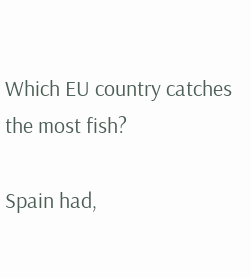Which EU country catches the most fish?

Spain had,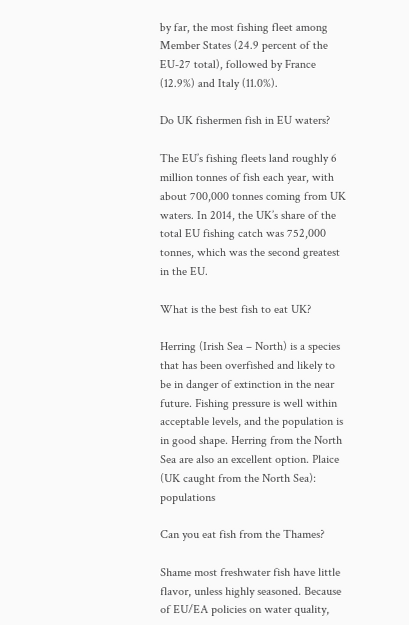by far, the most fishing fleet among Member States (24.9 percent of the EU-27 total), followed by France (12.9%) and Italy (11.0%).

Do UK fishermen fish in EU waters?

The EU’s fishing fleets land roughly 6 million tonnes of fish each year, with about 700,000 tonnes coming from UK waters. In 2014, the UK’s share of the total EU fishing catch was 752,000 tonnes, which was the second greatest in the EU.

What is the best fish to eat UK?

Herring (Irish Sea – North) is a species that has been overfished and likely to be in danger of extinction in the near future. Fishing pressure is well within acceptable levels, and the population is in good shape. Herring from the North Sea are also an excellent option. Plaice (UK caught from the North Sea): populations

Can you eat fish from the Thames?

Shame most freshwater fish have little flavor, unless highly seasoned. Because of EU/EA policies on water quality,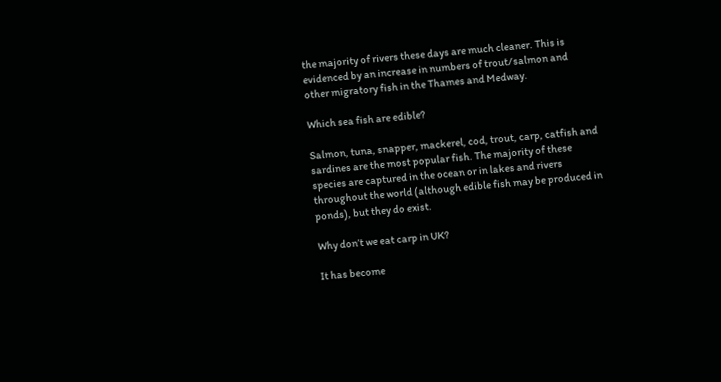the majority of rivers these days are much cleaner. This is evidenced by an increase in numbers of trout/salmon and other migratory fish in the Thames and Medway.

Which sea fish are edible?

Salmon, tuna, snapper, mackerel, cod, trout, carp, catfish and sardines are the most popular fish. The majority of these species are captured in the ocean or in lakes and rivers throughout the world (although edible fish may be produced in ponds), but they do exist.

Why don’t we eat carp in UK?

It has become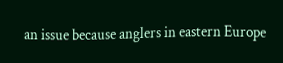an issue because anglers in eastern Europe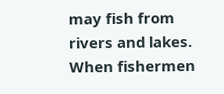may fish from rivers and lakes. When fishermen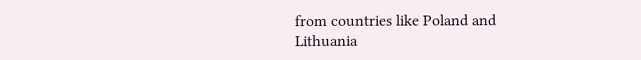from countries like Poland and Lithuania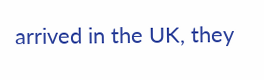arrived in the UK, they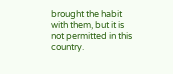brought the habit with them, but it is not permitted in this country.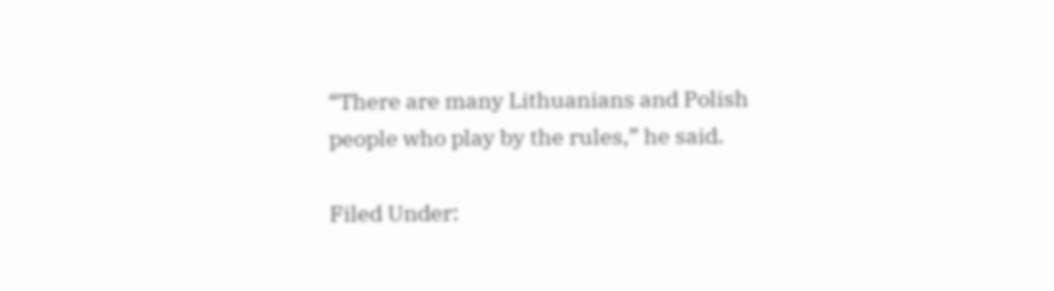“There are many Lithuanians and Polish people who play by the rules,” he said.

Filed Under: